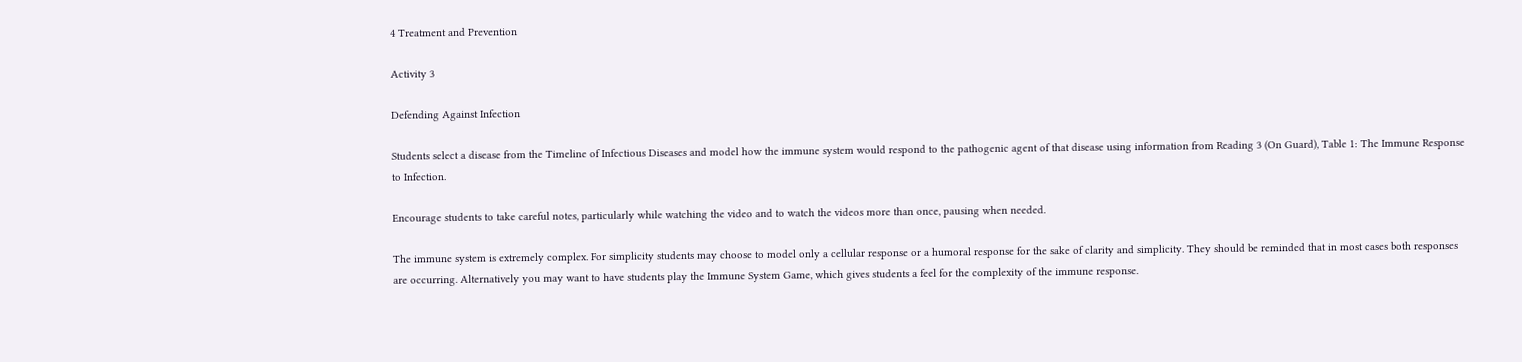4 Treatment and Prevention

Activity 3

Defending Against Infection

Students select a disease from the Timeline of Infectious Diseases and model how the immune system would respond to the pathogenic agent of that disease using information from Reading 3 (On Guard), Table 1: The Immune Response to Infection.

Encourage students to take careful notes, particularly while watching the video and to watch the videos more than once, pausing when needed.

The immune system is extremely complex. For simplicity students may choose to model only a cellular response or a humoral response for the sake of clarity and simplicity. They should be reminded that in most cases both responses are occurring. Alternatively you may want to have students play the Immune System Game, which gives students a feel for the complexity of the immune response.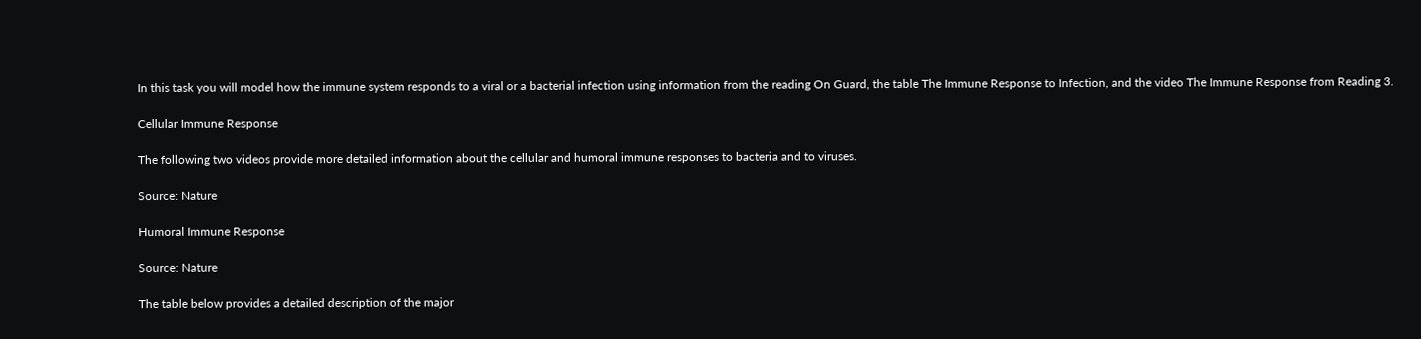In this task you will model how the immune system responds to a viral or a bacterial infection using information from the reading On Guard, the table The Immune Response to Infection, and the video The Immune Response from Reading 3.

Cellular Immune Response

The following two videos provide more detailed information about the cellular and humoral immune responses to bacteria and to viruses.

Source: Nature

Humoral Immune Response

Source: Nature

The table below provides a detailed description of the major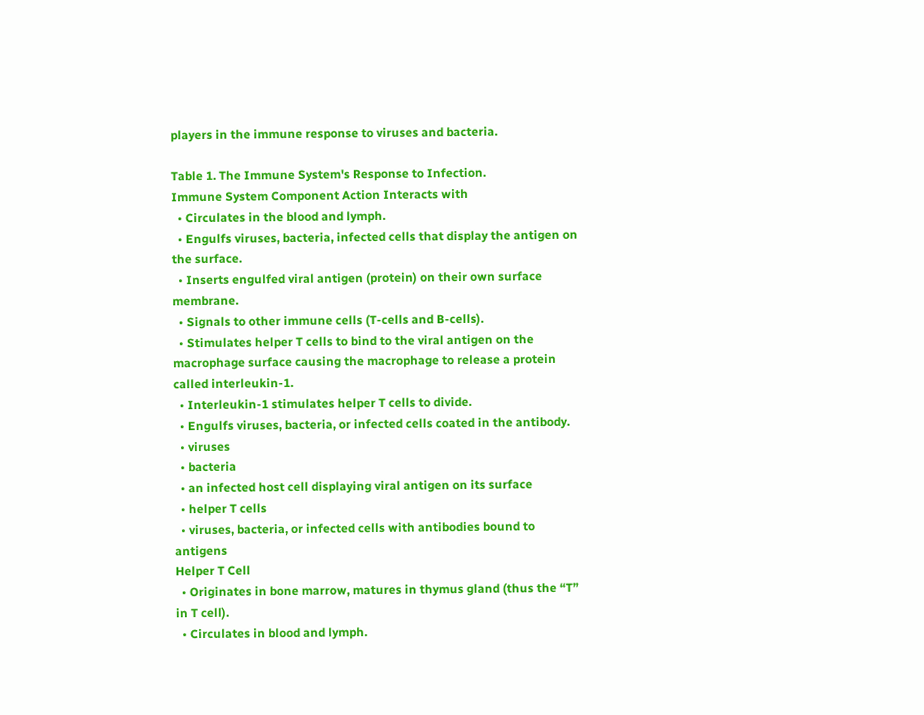players in the immune response to viruses and bacteria.

Table 1. The Immune System's Response to Infection.
Immune System Component Action Interacts with
  • Circulates in the blood and lymph.
  • Engulfs viruses, bacteria, infected cells that display the antigen on the surface.
  • Inserts engulfed viral antigen (protein) on their own surface membrane.
  • Signals to other immune cells (T-cells and B-cells).
  • Stimulates helper T cells to bind to the viral antigen on the macrophage surface causing the macrophage to release a protein called interleukin-1.
  • Interleukin-1 stimulates helper T cells to divide.
  • Engulfs viruses, bacteria, or infected cells coated in the antibody.
  • viruses
  • bacteria
  • an infected host cell displaying viral antigen on its surface
  • helper T cells
  • viruses, bacteria, or infected cells with antibodies bound to antigens
Helper T Cell
  • Originates in bone marrow, matures in thymus gland (thus the “T” in T cell).
  • Circulates in blood and lymph.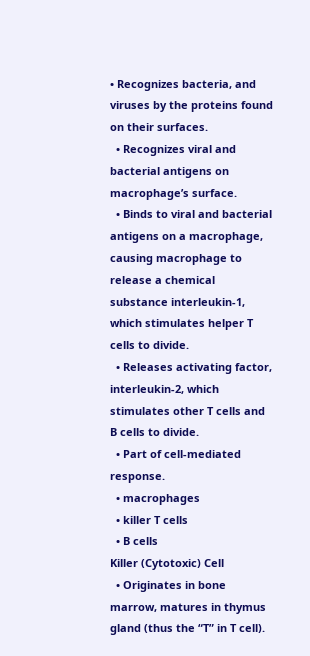• Recognizes bacteria, and viruses by the proteins found on their surfaces.
  • Recognizes viral and bacterial antigens on macrophage’s surface.
  • Binds to viral and bacterial antigens on a macrophage, causing macrophage to release a chemical substance interleukin-1, which stimulates helper T cells to divide.
  • Releases activating factor, interleukin-2, which stimulates other T cells and B cells to divide.
  • Part of cell-mediated response.
  • macrophages
  • killer T cells
  • B cells
Killer (Cytotoxic) Cell
  • Originates in bone marrow, matures in thymus gland (thus the “T” in T cell).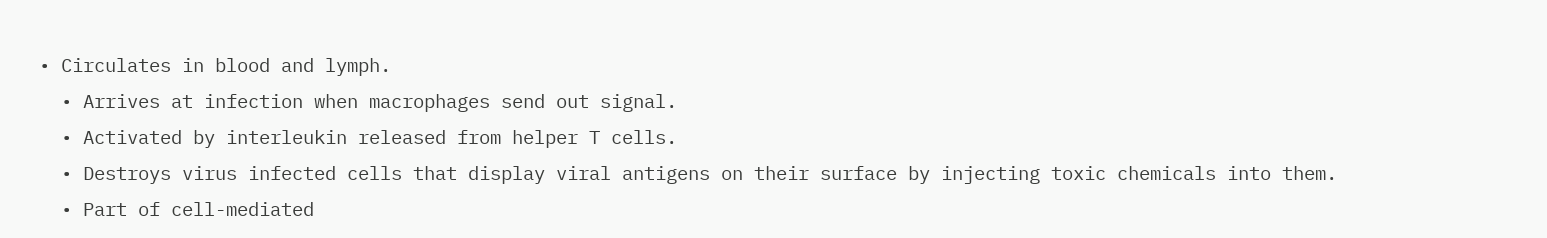• Circulates in blood and lymph.
  • Arrives at infection when macrophages send out signal.
  • Activated by interleukin released from helper T cells.
  • Destroys virus infected cells that display viral antigens on their surface by injecting toxic chemicals into them.
  • Part of cell-mediated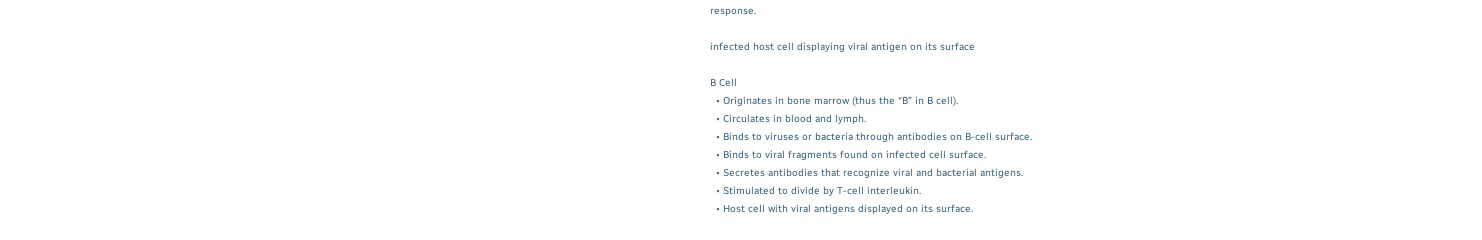response.

infected host cell displaying viral antigen on its surface

B Cell
  • Originates in bone marrow (thus the “B” in B cell).
  • Circulates in blood and lymph.
  • Binds to viruses or bacteria through antibodies on B-cell surface.
  • Binds to viral fragments found on infected cell surface.
  • Secretes antibodies that recognize viral and bacterial antigens.
  • Stimulated to divide by T-cell interleukin.
  • Host cell with viral antigens displayed on its surface.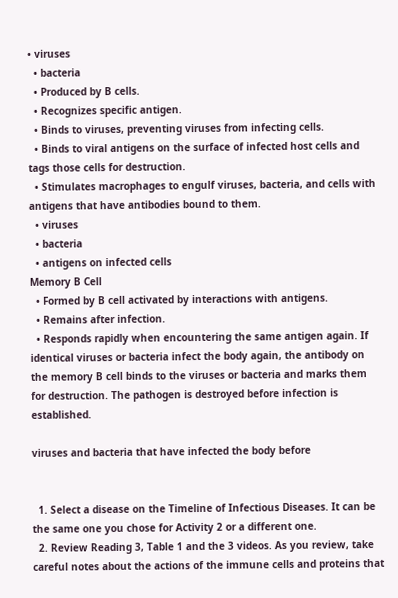• viruses
  • bacteria
  • Produced by B cells.
  • Recognizes specific antigen.
  • Binds to viruses, preventing viruses from infecting cells.
  • Binds to viral antigens on the surface of infected host cells and tags those cells for destruction.
  • Stimulates macrophages to engulf viruses, bacteria, and cells with antigens that have antibodies bound to them.
  • viruses
  • bacteria
  • antigens on infected cells
Memory B Cell
  • Formed by B cell activated by interactions with antigens.
  • Remains after infection.
  • Responds rapidly when encountering the same antigen again. If identical viruses or bacteria infect the body again, the antibody on the memory B cell binds to the viruses or bacteria and marks them for destruction. The pathogen is destroyed before infection is established.

viruses and bacteria that have infected the body before


  1. Select a disease on the Timeline of Infectious Diseases. It can be the same one you chose for Activity 2 or a different one.
  2. Review Reading 3, Table 1 and the 3 videos. As you review, take careful notes about the actions of the immune cells and proteins that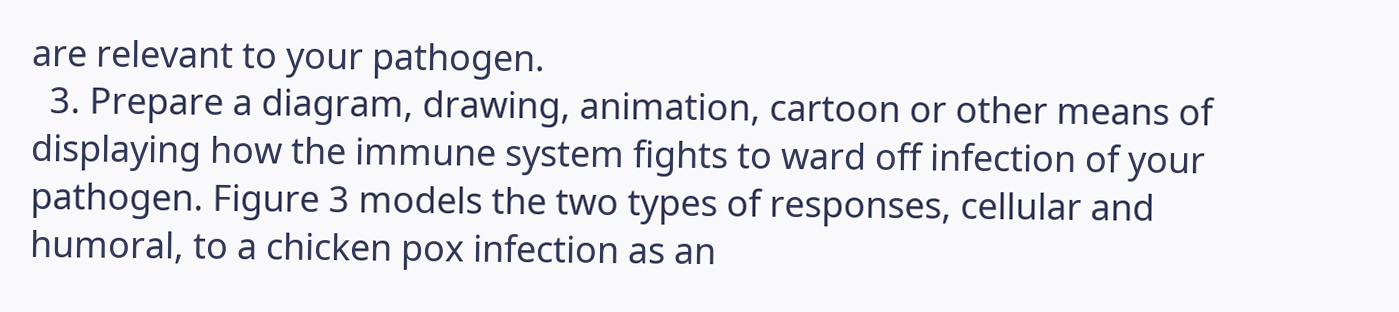are relevant to your pathogen.
  3. Prepare a diagram, drawing, animation, cartoon or other means of displaying how the immune system fights to ward off infection of your pathogen. Figure 3 models the two types of responses, cellular and humoral, to a chicken pox infection as an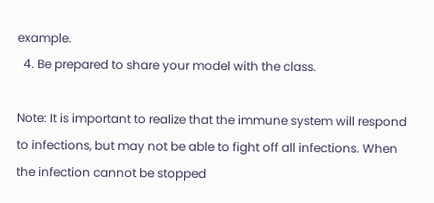example.
  4. Be prepared to share your model with the class.

Note: It is important to realize that the immune system will respond to infections, but may not be able to fight off all infections. When the infection cannot be stopped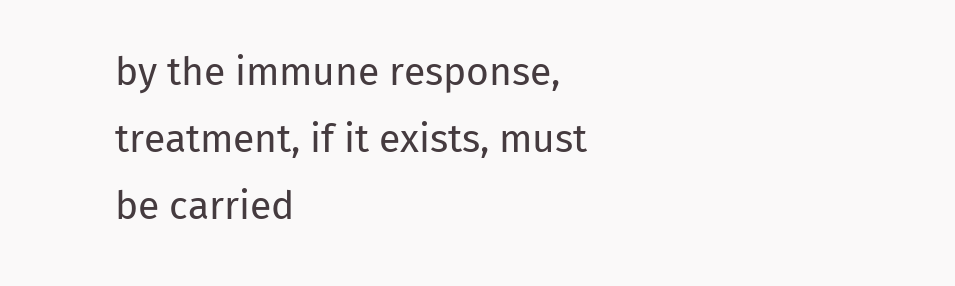by the immune response, treatment, if it exists, must be carried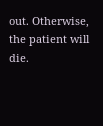out. Otherwise, the patient will die.